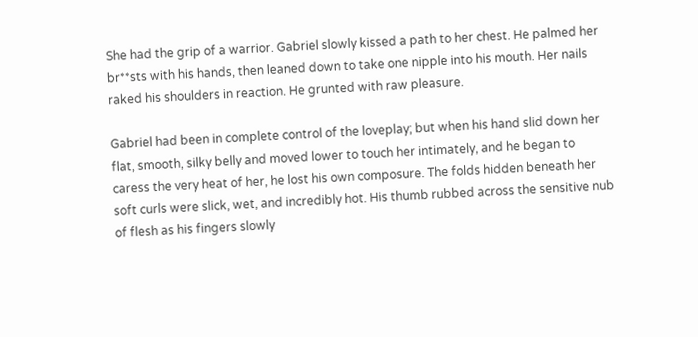She had the grip of a warrior. Gabriel slowly kissed a path to her chest. He palmed her br**sts with his hands, then leaned down to take one nipple into his mouth. Her nails raked his shoulders in reaction. He grunted with raw pleasure.

Gabriel had been in complete control of the loveplay; but when his hand slid down her flat, smooth, silky belly and moved lower to touch her intimately, and he began to caress the very heat of her, he lost his own composure. The folds hidden beneath her soft curls were slick, wet, and incredibly hot. His thumb rubbed across the sensitive nub of flesh as his fingers slowly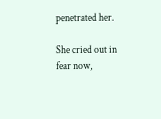penetrated her.

She cried out in fear now,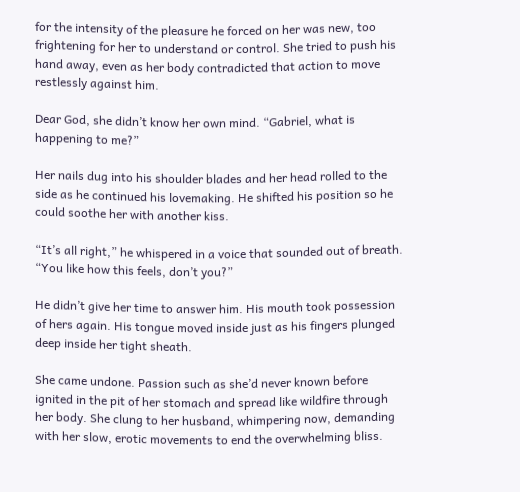for the intensity of the pleasure he forced on her was new, too frightening for her to understand or control. She tried to push his hand away, even as her body contradicted that action to move restlessly against him.

Dear God, she didn’t know her own mind. “Gabriel, what is happening to me?”

Her nails dug into his shoulder blades and her head rolled to the side as he continued his lovemaking. He shifted his position so he could soothe her with another kiss.

“It’s all right,” he whispered in a voice that sounded out of breath. “You like how this feels, don’t you?”

He didn’t give her time to answer him. His mouth took possession of hers again. His tongue moved inside just as his fingers plunged deep inside her tight sheath.

She came undone. Passion such as she’d never known before ignited in the pit of her stomach and spread like wildfire through her body. She clung to her husband, whimpering now, demanding with her slow, erotic movements to end the overwhelming bliss.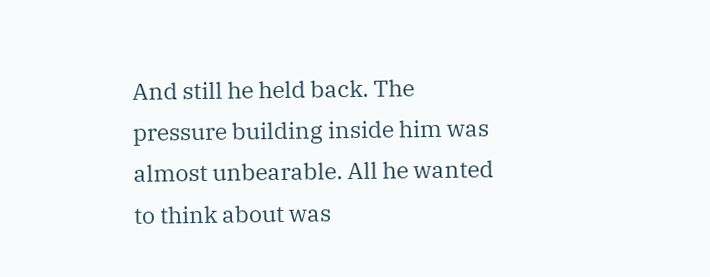And still he held back. The pressure building inside him was almost unbearable. All he wanted to think about was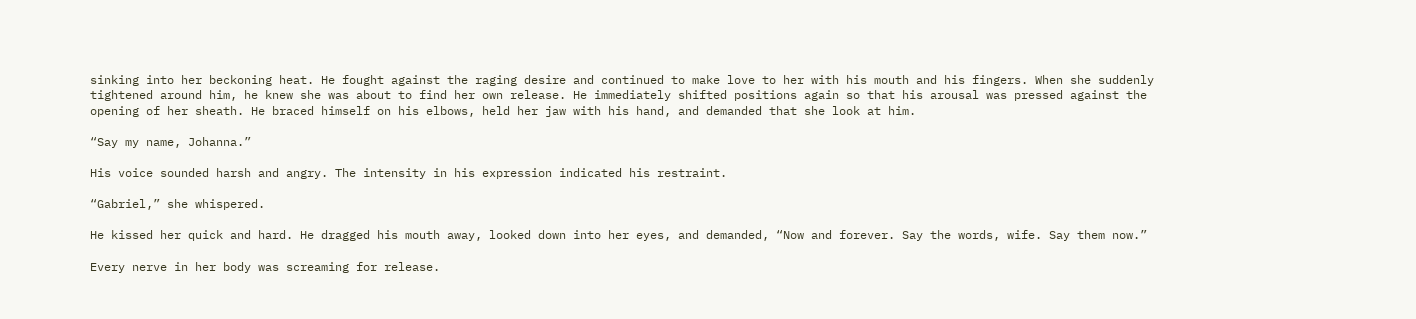sinking into her beckoning heat. He fought against the raging desire and continued to make love to her with his mouth and his fingers. When she suddenly tightened around him, he knew she was about to find her own release. He immediately shifted positions again so that his arousal was pressed against the opening of her sheath. He braced himself on his elbows, held her jaw with his hand, and demanded that she look at him.

“Say my name, Johanna.”

His voice sounded harsh and angry. The intensity in his expression indicated his restraint.

“Gabriel,” she whispered.

He kissed her quick and hard. He dragged his mouth away, looked down into her eyes, and demanded, “Now and forever. Say the words, wife. Say them now.”

Every nerve in her body was screaming for release.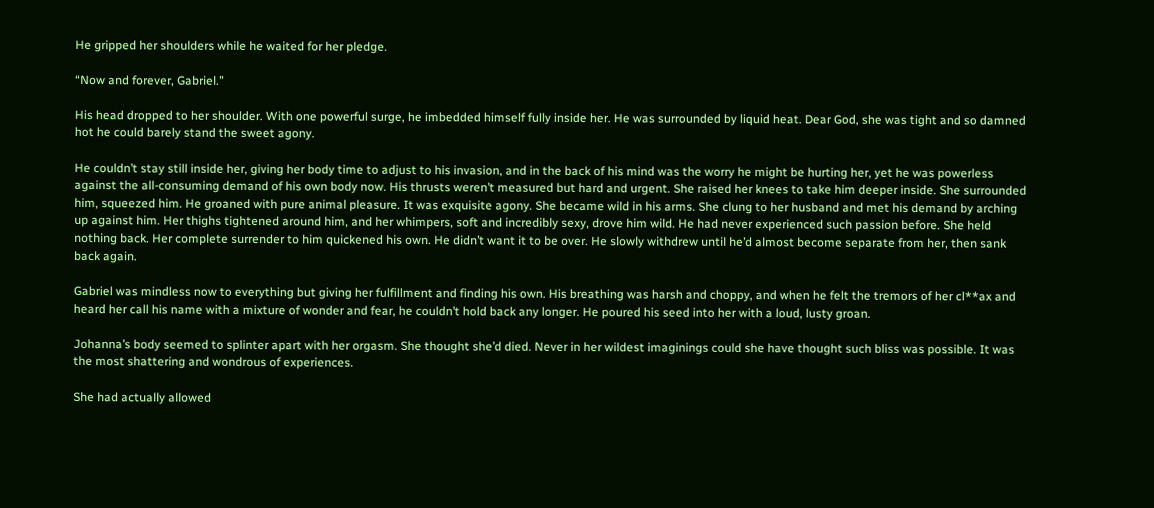He gripped her shoulders while he waited for her pledge.

“Now and forever, Gabriel.”

His head dropped to her shoulder. With one powerful surge, he imbedded himself fully inside her. He was surrounded by liquid heat. Dear God, she was tight and so damned hot he could barely stand the sweet agony.

He couldn’t stay still inside her, giving her body time to adjust to his invasion, and in the back of his mind was the worry he might be hurting her, yet he was powerless against the all-consuming demand of his own body now. His thrusts weren’t measured but hard and urgent. She raised her knees to take him deeper inside. She surrounded him, squeezed him. He groaned with pure animal pleasure. It was exquisite agony. She became wild in his arms. She clung to her husband and met his demand by arching up against him. Her thighs tightened around him, and her whimpers, soft and incredibly sexy, drove him wild. He had never experienced such passion before. She held nothing back. Her complete surrender to him quickened his own. He didn’t want it to be over. He slowly withdrew until he’d almost become separate from her, then sank back again.

Gabriel was mindless now to everything but giving her fulfillment and finding his own. His breathing was harsh and choppy, and when he felt the tremors of her cl**ax and heard her call his name with a mixture of wonder and fear, he couldn’t hold back any longer. He poured his seed into her with a loud, lusty groan.

Johanna’s body seemed to splinter apart with her orgasm. She thought she’d died. Never in her wildest imaginings could she have thought such bliss was possible. It was the most shattering and wondrous of experiences.

She had actually allowed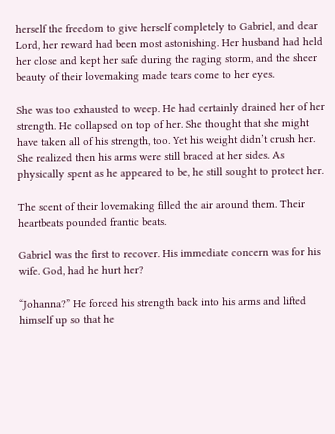herself the freedom to give herself completely to Gabriel, and dear Lord, her reward had been most astonishing. Her husband had held her close and kept her safe during the raging storm, and the sheer beauty of their lovemaking made tears come to her eyes.

She was too exhausted to weep. He had certainly drained her of her strength. He collapsed on top of her. She thought that she might have taken all of his strength, too. Yet his weight didn’t crush her. She realized then his arms were still braced at her sides. As physically spent as he appeared to be, he still sought to protect her.

The scent of their lovemaking filled the air around them. Their heartbeats pounded frantic beats.

Gabriel was the first to recover. His immediate concern was for his wife. God, had he hurt her?

“Johanna?” He forced his strength back into his arms and lifted himself up so that he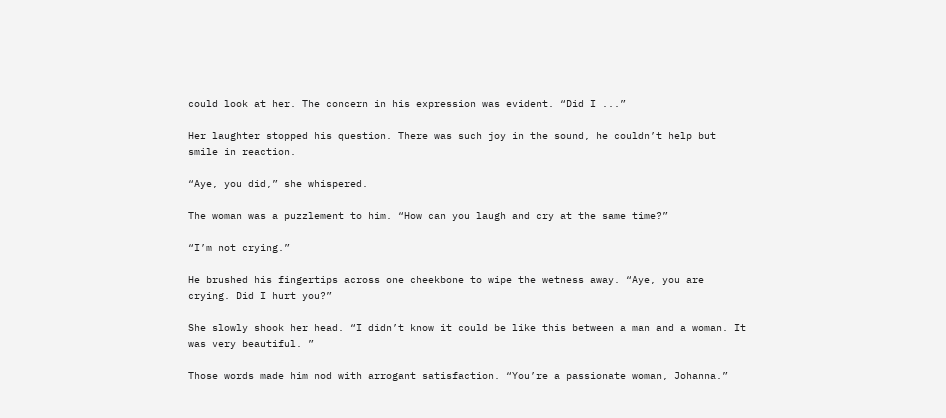could look at her. The concern in his expression was evident. “Did I ...”

Her laughter stopped his question. There was such joy in the sound, he couldn’t help but smile in reaction.

“Aye, you did,” she whispered.

The woman was a puzzlement to him. “How can you laugh and cry at the same time?”

“I’m not crying.”

He brushed his fingertips across one cheekbone to wipe the wetness away. “Aye, you are crying. Did I hurt you?”

She slowly shook her head. “I didn’t know it could be like this between a man and a woman. It was very beautiful. ”

Those words made him nod with arrogant satisfaction. “You’re a passionate woman, Johanna.”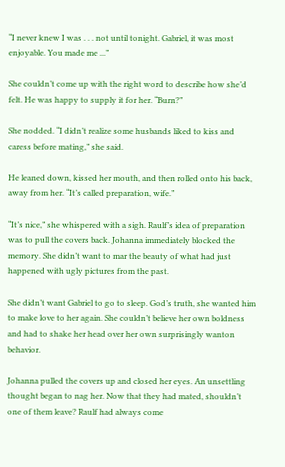“I never knew I was . . . not until tonight. Gabriel, it was most enjoyable. You made me ...”

She couldn’t come up with the right word to describe how she’d felt. He was happy to supply it for her. “Burn?”

She nodded. “I didn’t realize some husbands liked to kiss and caress before mating,” she said.

He leaned down, kissed her mouth, and then rolled onto his back, away from her. “It’s called preparation, wife.”

“It’s nice,” she whispered with a sigh. Raulf’s idea of preparation was to pull the covers back. Johanna immediately blocked the memory. She didn’t want to mar the beauty of what had just happened with ugly pictures from the past.

She didn’t want Gabriel to go to sleep. God’s truth, she wanted him to make love to her again. She couldn’t believe her own boldness and had to shake her head over her own surprisingly wanton behavior.

Johanna pulled the covers up and closed her eyes. An unsettling thought began to nag her. Now that they had mated, shouldn’t one of them leave? Raulf had always come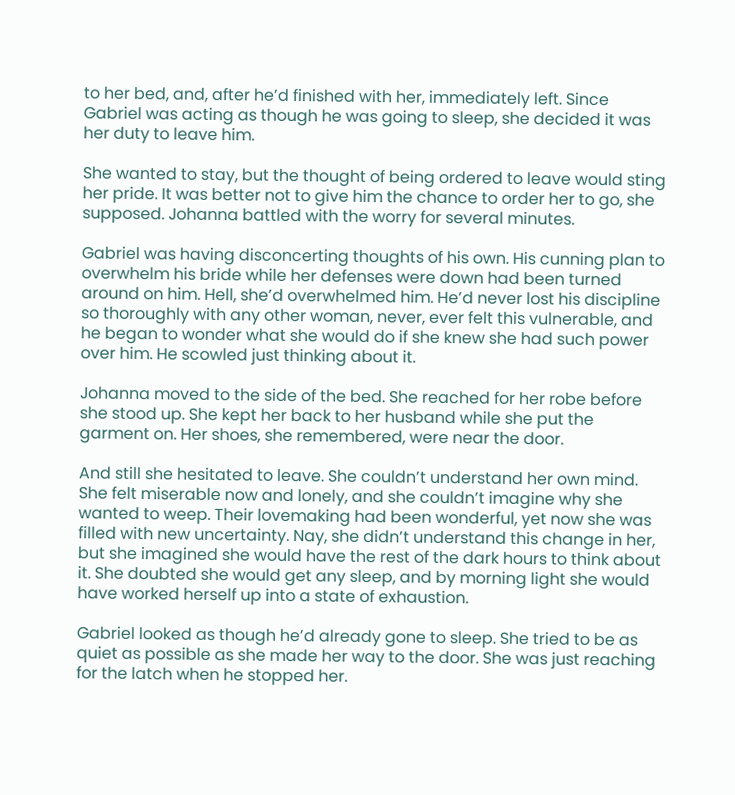to her bed, and, after he’d finished with her, immediately left. Since Gabriel was acting as though he was going to sleep, she decided it was her duty to leave him.

She wanted to stay, but the thought of being ordered to leave would sting her pride. It was better not to give him the chance to order her to go, she supposed. Johanna battled with the worry for several minutes.

Gabriel was having disconcerting thoughts of his own. His cunning plan to overwhelm his bride while her defenses were down had been turned around on him. Hell, she’d overwhelmed him. He’d never lost his discipline so thoroughly with any other woman, never, ever felt this vulnerable, and he began to wonder what she would do if she knew she had such power over him. He scowled just thinking about it.

Johanna moved to the side of the bed. She reached for her robe before she stood up. She kept her back to her husband while she put the garment on. Her shoes, she remembered, were near the door.

And still she hesitated to leave. She couldn’t understand her own mind. She felt miserable now and lonely, and she couldn’t imagine why she wanted to weep. Their lovemaking had been wonderful, yet now she was filled with new uncertainty. Nay, she didn’t understand this change in her, but she imagined she would have the rest of the dark hours to think about it. She doubted she would get any sleep, and by morning light she would have worked herself up into a state of exhaustion.

Gabriel looked as though he’d already gone to sleep. She tried to be as quiet as possible as she made her way to the door. She was just reaching for the latch when he stopped her.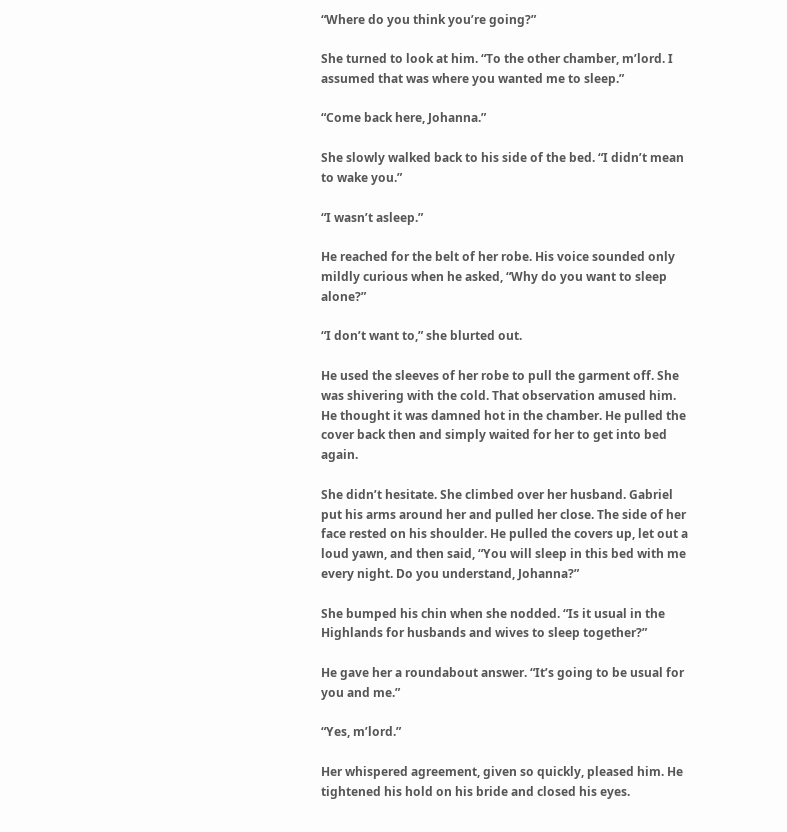“Where do you think you’re going?”

She turned to look at him. “To the other chamber, m’lord. I assumed that was where you wanted me to sleep.”

“Come back here, Johanna.”

She slowly walked back to his side of the bed. “I didn’t mean to wake you.”

“I wasn’t asleep.”

He reached for the belt of her robe. His voice sounded only mildly curious when he asked, “Why do you want to sleep alone?”

“I don’t want to,” she blurted out.

He used the sleeves of her robe to pull the garment off. She was shivering with the cold. That observation amused him. He thought it was damned hot in the chamber. He pulled the cover back then and simply waited for her to get into bed again.

She didn’t hesitate. She climbed over her husband. Gabriel put his arms around her and pulled her close. The side of her face rested on his shoulder. He pulled the covers up, let out a loud yawn, and then said, “You will sleep in this bed with me every night. Do you understand, Johanna?”

She bumped his chin when she nodded. “Is it usual in the Highlands for husbands and wives to sleep together?”

He gave her a roundabout answer. “It’s going to be usual for you and me.”

“Yes, m’lord.”

Her whispered agreement, given so quickly, pleased him. He tightened his hold on his bride and closed his eyes.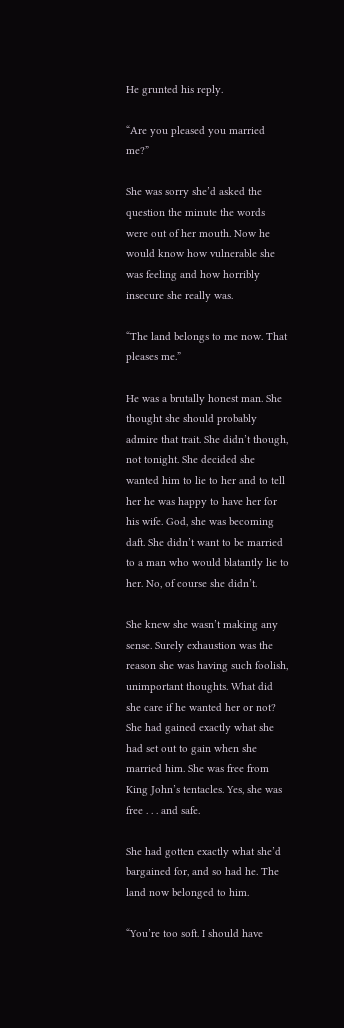He grunted his reply.

“Are you pleased you married me?”

She was sorry she’d asked the question the minute the words were out of her mouth. Now he would know how vulnerable she was feeling and how horribly insecure she really was.

“The land belongs to me now. That pleases me.”

He was a brutally honest man. She thought she should probably admire that trait. She didn’t though, not tonight. She decided she wanted him to lie to her and to tell her he was happy to have her for his wife. God, she was becoming daft. She didn’t want to be married to a man who would blatantly lie to her. No, of course she didn’t.

She knew she wasn’t making any sense. Surely exhaustion was the reason she was having such foolish, unimportant thoughts. What did she care if he wanted her or not? She had gained exactly what she had set out to gain when she married him. She was free from King John’s tentacles. Yes, she was free . . . and safe.

She had gotten exactly what she’d bargained for, and so had he. The land now belonged to him.

“You’re too soft. I should have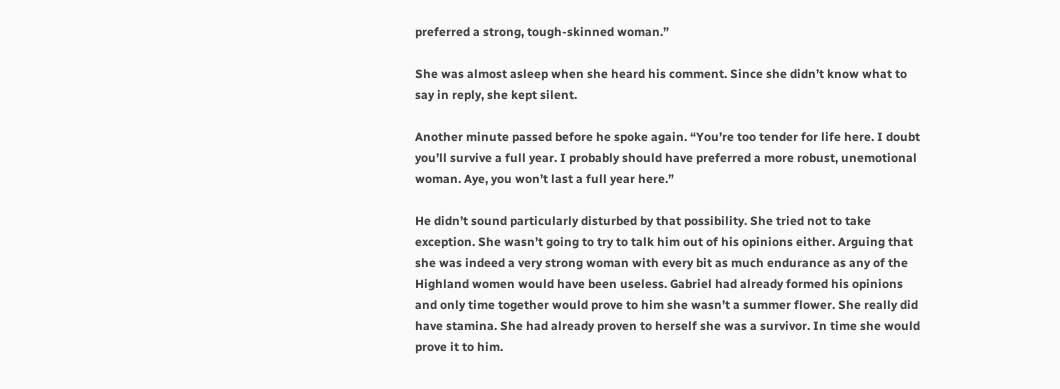preferred a strong, tough-skinned woman.”

She was almost asleep when she heard his comment. Since she didn’t know what to say in reply, she kept silent.

Another minute passed before he spoke again. “You’re too tender for life here. I doubt you’ll survive a full year. I probably should have preferred a more robust, unemotional woman. Aye, you won’t last a full year here.”

He didn’t sound particularly disturbed by that possibility. She tried not to take exception. She wasn’t going to try to talk him out of his opinions either. Arguing that she was indeed a very strong woman with every bit as much endurance as any of the Highland women would have been useless. Gabriel had already formed his opinions and only time together would prove to him she wasn’t a summer flower. She really did have stamina. She had already proven to herself she was a survivor. In time she would prove it to him.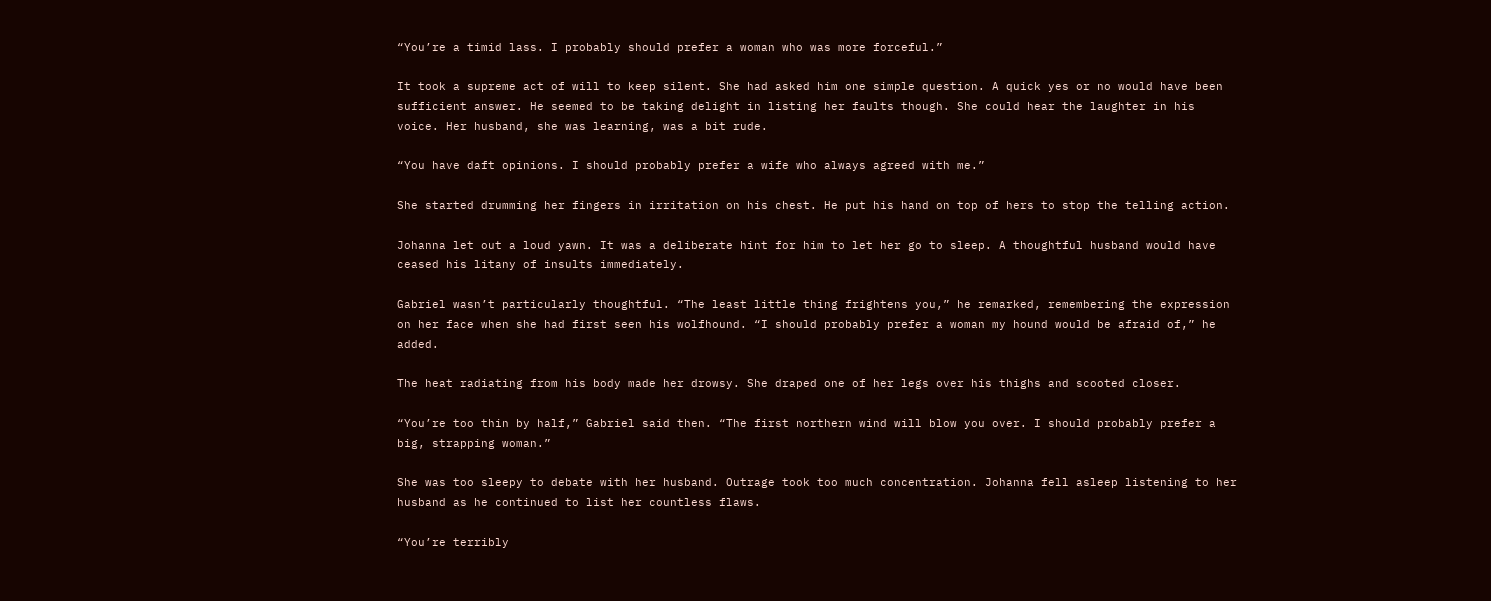“You’re a timid lass. I probably should prefer a woman who was more forceful.”

It took a supreme act of will to keep silent. She had asked him one simple question. A quick yes or no would have been sufficient answer. He seemed to be taking delight in listing her faults though. She could hear the laughter in his voice. Her husband, she was learning, was a bit rude.

“You have daft opinions. I should probably prefer a wife who always agreed with me.”

She started drumming her fingers in irritation on his chest. He put his hand on top of hers to stop the telling action.

Johanna let out a loud yawn. It was a deliberate hint for him to let her go to sleep. A thoughtful husband would have ceased his litany of insults immediately.

Gabriel wasn’t particularly thoughtful. “The least little thing frightens you,” he remarked, remembering the expression on her face when she had first seen his wolfhound. “I should probably prefer a woman my hound would be afraid of,” he added.

The heat radiating from his body made her drowsy. She draped one of her legs over his thighs and scooted closer.

“You’re too thin by half,” Gabriel said then. “The first northern wind will blow you over. I should probably prefer a big, strapping woman.”

She was too sleepy to debate with her husband. Outrage took too much concentration. Johanna fell asleep listening to her husband as he continued to list her countless flaws.

“You’re terribly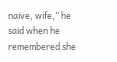naive, wife,” he said when he remembered she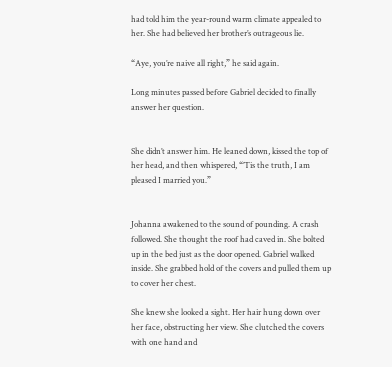had told him the year-round warm climate appealed to her. She had believed her brother’s outrageous lie.

“Aye, you’re naive all right,” he said again.

Long minutes passed before Gabriel decided to finally answer her question.


She didn’t answer him. He leaned down, kissed the top of her head, and then whispered, “’Tis the truth, I am pleased I married you.”


Johanna awakened to the sound of pounding. A crash followed. She thought the roof had caved in. She bolted up in the bed just as the door opened. Gabriel walked inside. She grabbed hold of the covers and pulled them up to cover her chest.

She knew she looked a sight. Her hair hung down over her face, obstructing her view. She clutched the covers with one hand and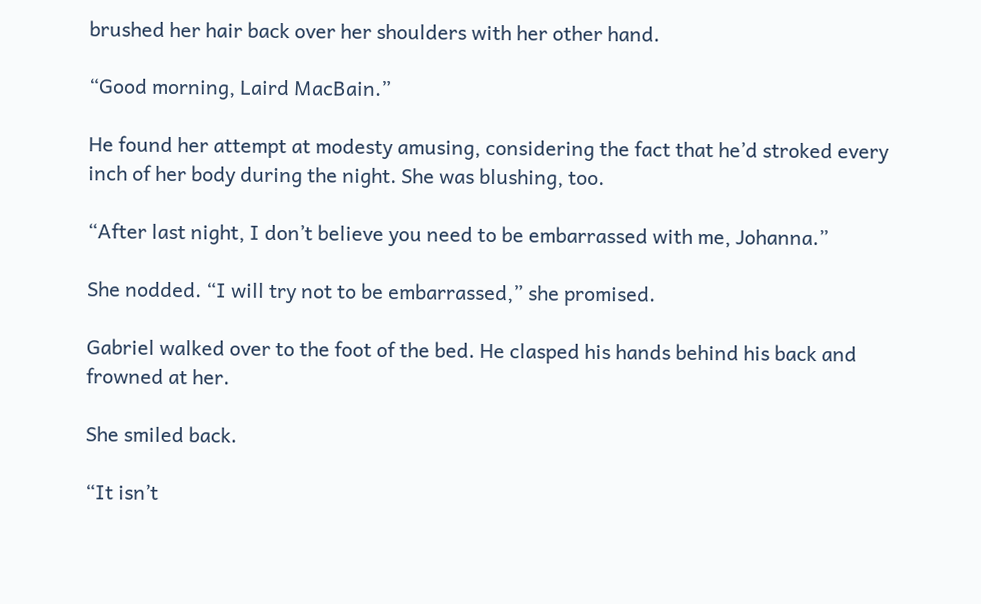brushed her hair back over her shoulders with her other hand.

“Good morning, Laird MacBain.”

He found her attempt at modesty amusing, considering the fact that he’d stroked every inch of her body during the night. She was blushing, too.

“After last night, I don’t believe you need to be embarrassed with me, Johanna.”

She nodded. “I will try not to be embarrassed,” she promised.

Gabriel walked over to the foot of the bed. He clasped his hands behind his back and frowned at her.

She smiled back.

“It isn’t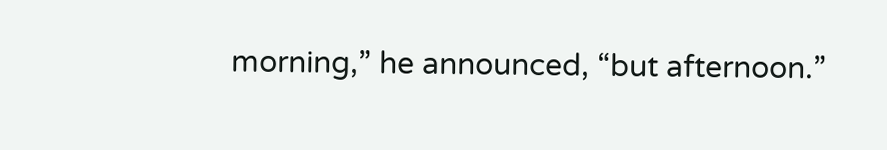morning,” he announced, “but afternoon.”